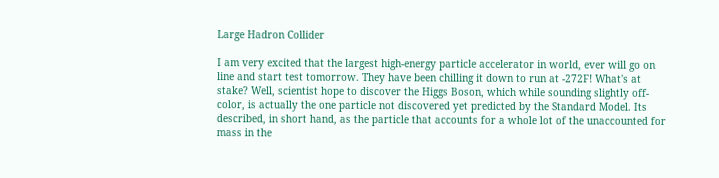Large Hadron Collider

I am very excited that the largest high-energy particle accelerator in world, ever will go on line and start test tomorrow. They have been chilling it down to run at -272F! What's at stake? Well, scientist hope to discover the Higgs Boson, which while sounding slightly off-color, is actually the one particle not discovered yet predicted by the Standard Model. Its described, in short hand, as the particle that accounts for a whole lot of the unaccounted for mass in the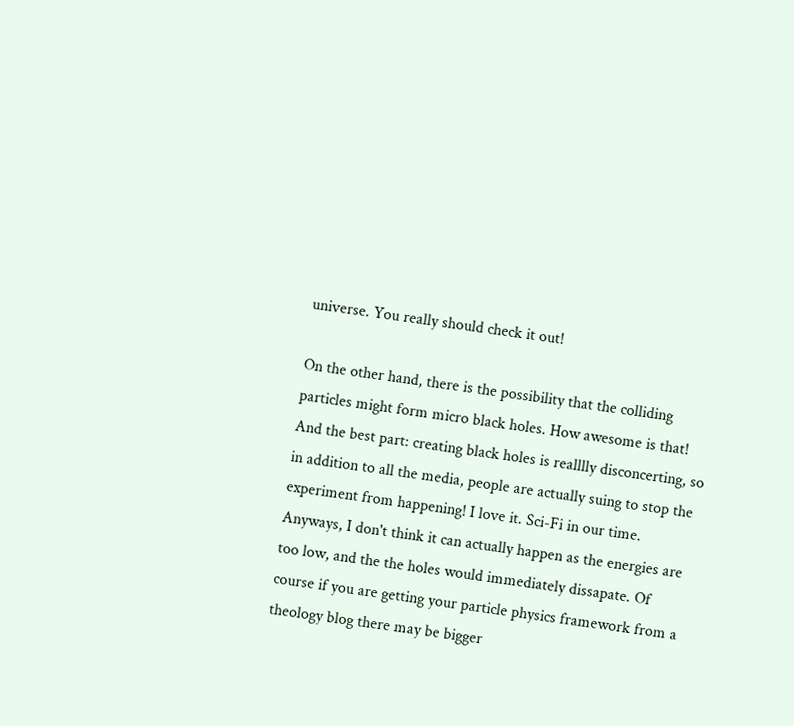universe. You really should check it out!

On the other hand, there is the possibility that the colliding particles might form micro black holes. How awesome is that! And the best part: creating black holes is realllly disconcerting, so in addition to all the media, people are actually suing to stop the experiment from happening! I love it. Sci-Fi in our time. Anyways, I don't think it can actually happen as the energies are too low, and the the holes would immediately dissapate. Of course if you are getting your particle physics framework from a theology blog there may be bigger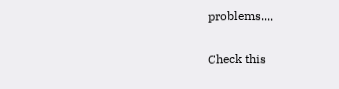problems....

Check this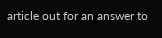article out for an answer to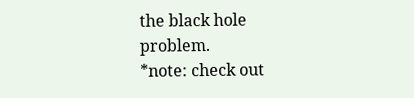the black hole problem.
*note: check out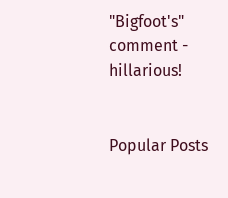"Bigfoot's" comment - hillarious!


Popular Posts